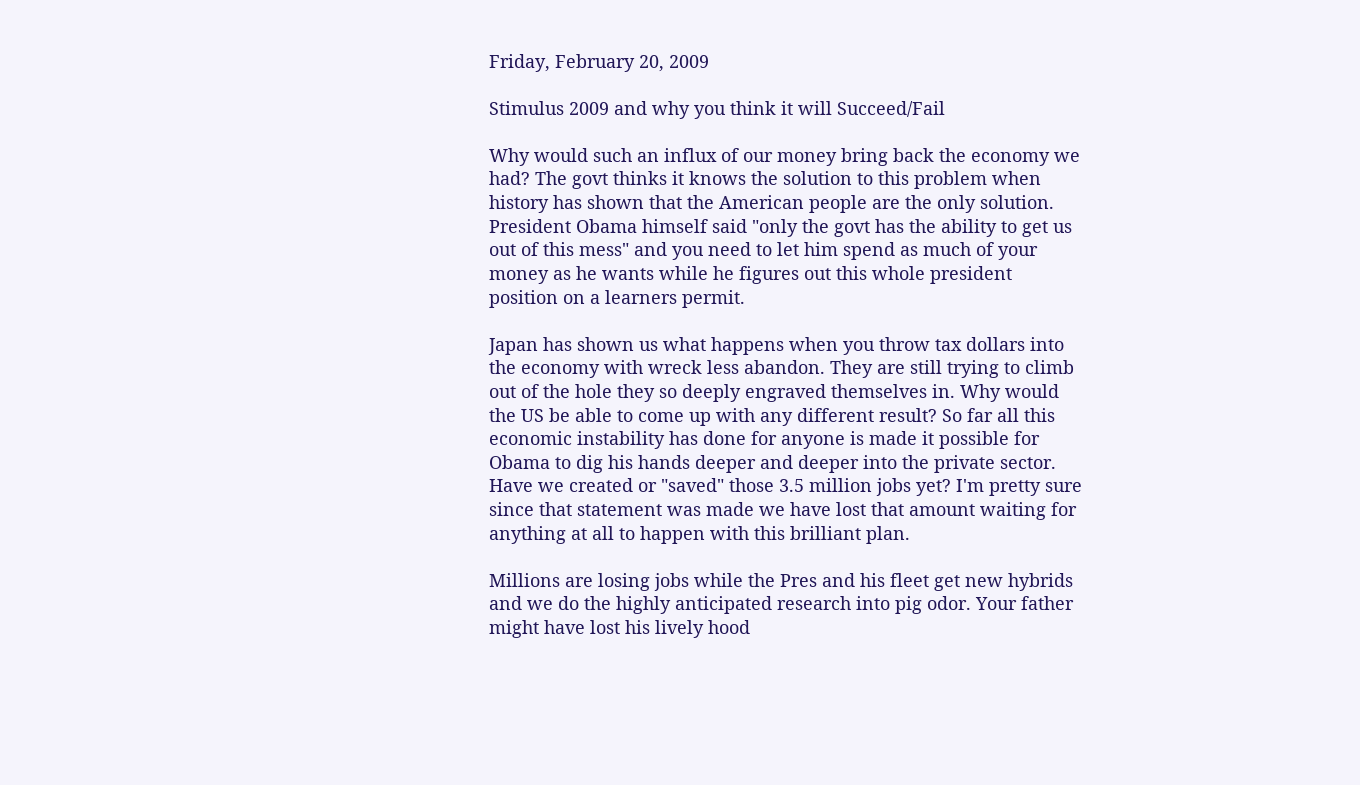Friday, February 20, 2009

Stimulus 2009 and why you think it will Succeed/Fail

Why would such an influx of our money bring back the economy we had? The govt thinks it knows the solution to this problem when history has shown that the American people are the only solution. President Obama himself said "only the govt has the ability to get us out of this mess" and you need to let him spend as much of your money as he wants while he figures out this whole president position on a learners permit.

Japan has shown us what happens when you throw tax dollars into the economy with wreck less abandon. They are still trying to climb out of the hole they so deeply engraved themselves in. Why would the US be able to come up with any different result? So far all this economic instability has done for anyone is made it possible for Obama to dig his hands deeper and deeper into the private sector. Have we created or "saved" those 3.5 million jobs yet? I'm pretty sure since that statement was made we have lost that amount waiting for anything at all to happen with this brilliant plan.

Millions are losing jobs while the Pres and his fleet get new hybrids and we do the highly anticipated research into pig odor. Your father might have lost his lively hood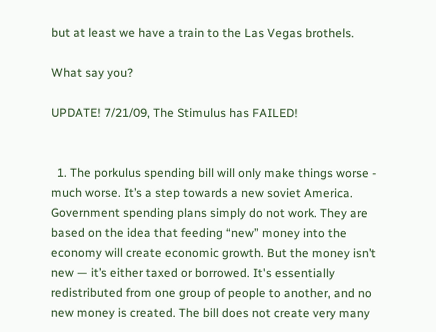but at least we have a train to the Las Vegas brothels.

What say you?

UPDATE! 7/21/09, The Stimulus has FAILED!


  1. The porkulus spending bill will only make things worse - much worse. It’s a step towards a new soviet America. Government spending plans simply do not work. They are based on the idea that feeding “new” money into the economy will create economic growth. But the money isn’t new — it’s either taxed or borrowed. It's essentially redistributed from one group of people to another, and no new money is created. The bill does not create very many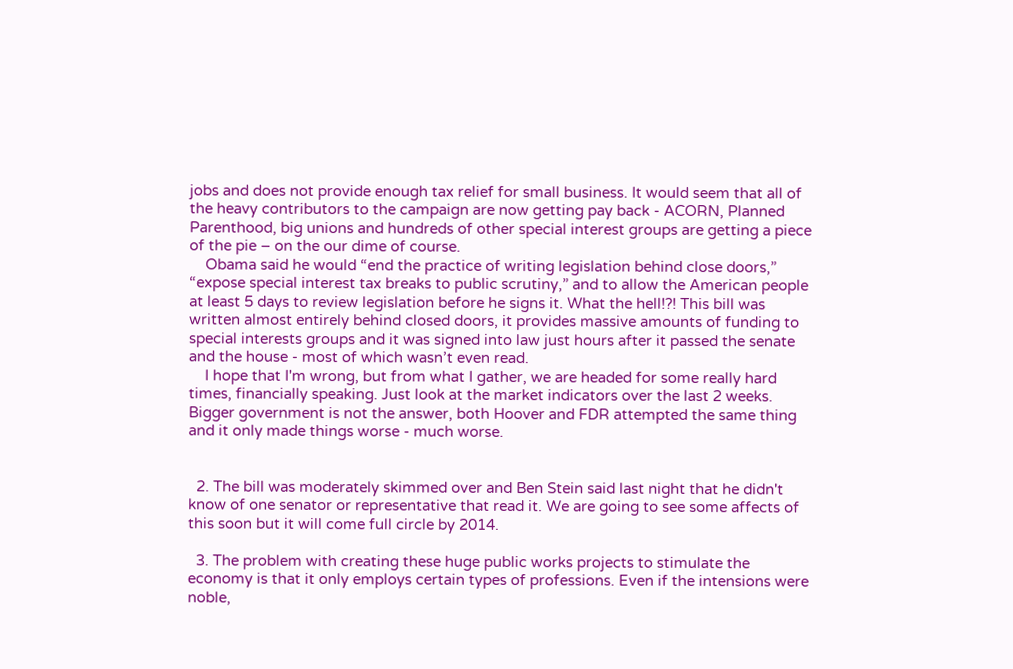jobs and does not provide enough tax relief for small business. It would seem that all of the heavy contributors to the campaign are now getting pay back - ACORN, Planned Parenthood, big unions and hundreds of other special interest groups are getting a piece of the pie – on the our dime of course.
    Obama said he would “end the practice of writing legislation behind close doors,” “expose special interest tax breaks to public scrutiny,” and to allow the American people at least 5 days to review legislation before he signs it. What the hell!?! This bill was written almost entirely behind closed doors, it provides massive amounts of funding to special interests groups and it was signed into law just hours after it passed the senate and the house - most of which wasn’t even read.
    I hope that I'm wrong, but from what I gather, we are headed for some really hard times, financially speaking. Just look at the market indicators over the last 2 weeks. Bigger government is not the answer, both Hoover and FDR attempted the same thing and it only made things worse - much worse.


  2. The bill was moderately skimmed over and Ben Stein said last night that he didn't know of one senator or representative that read it. We are going to see some affects of this soon but it will come full circle by 2014.

  3. The problem with creating these huge public works projects to stimulate the economy is that it only employs certain types of professions. Even if the intensions were noble,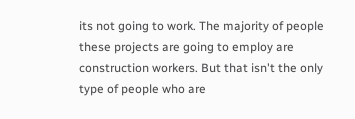its not going to work. The majority of people these projects are going to employ are construction workers. But that isn't the only type of people who are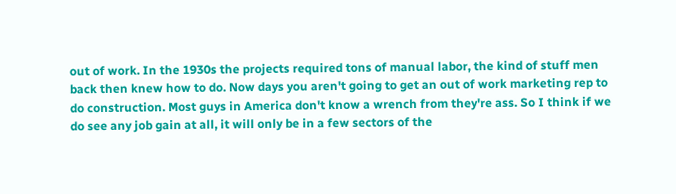out of work. In the 1930s the projects required tons of manual labor, the kind of stuff men back then knew how to do. Now days you aren't going to get an out of work marketing rep to do construction. Most guys in America don't know a wrench from they're ass. So I think if we do see any job gain at all, it will only be in a few sectors of the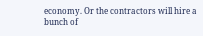economy. Or the contractors will hire a bunch of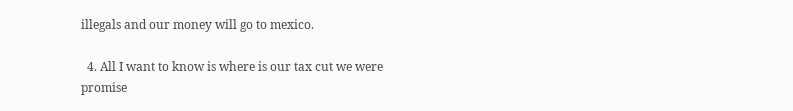illegals and our money will go to mexico.

  4. All I want to know is where is our tax cut we were promise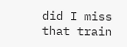did I miss that train